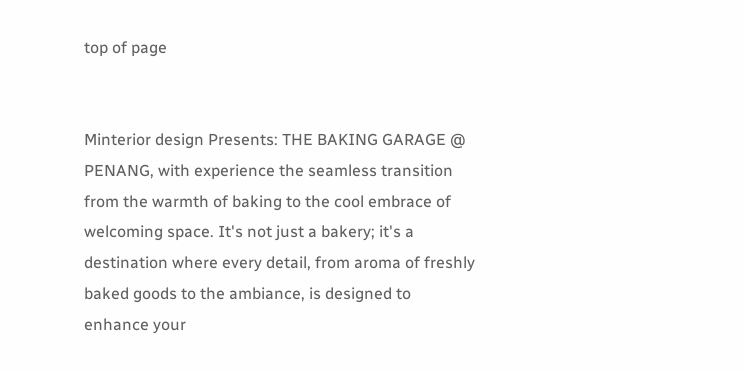top of page


Minterior design Presents: THE BAKING GARAGE @ PENANG, with experience the seamless transition from the warmth of baking to the cool embrace of welcoming space. It's not just a bakery; it's a destination where every detail, from aroma of freshly baked goods to the ambiance, is designed to enhance your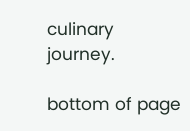culinary journey.

bottom of page